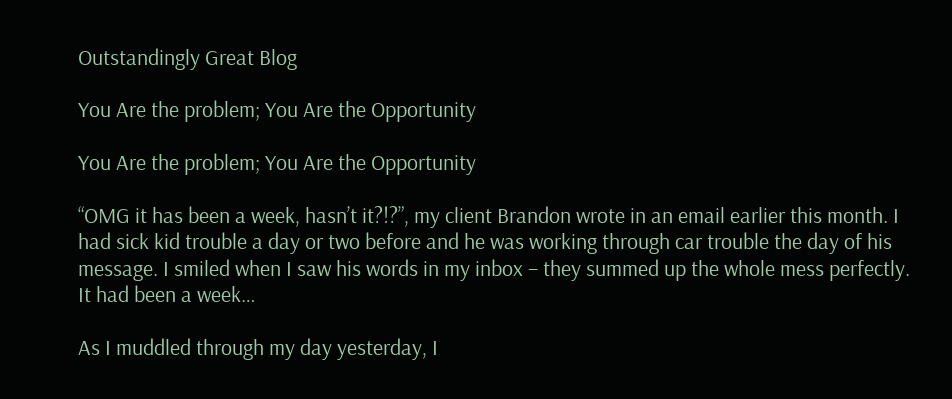Outstandingly Great Blog

You Are the problem; You Are the Opportunity

You Are the problem; You Are the Opportunity

“OMG it has been a week, hasn’t it?!?”, my client Brandon wrote in an email earlier this month. I had sick kid trouble a day or two before and he was working through car trouble the day of his message. I smiled when I saw his words in my inbox – they summed up the whole mess perfectly. It had been a week…

As I muddled through my day yesterday, I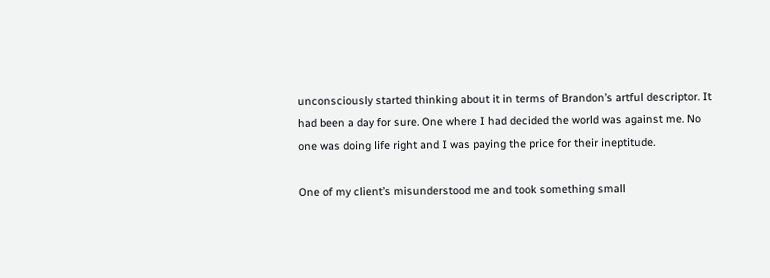unconsciously started thinking about it in terms of Brandon’s artful descriptor. It had been a day for sure. One where I had decided the world was against me. No one was doing life right and I was paying the price for their ineptitude.

One of my client’s misunderstood me and took something small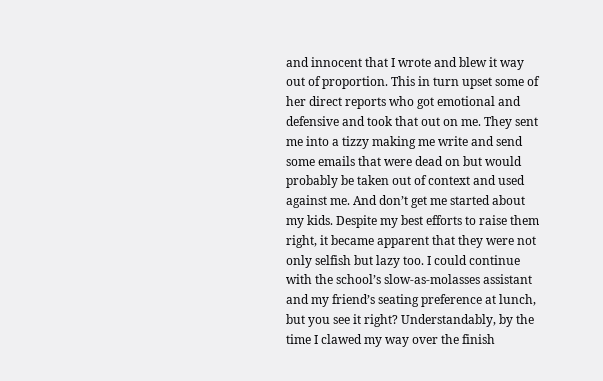and innocent that I wrote and blew it way out of proportion. This in turn upset some of her direct reports who got emotional and defensive and took that out on me. They sent me into a tizzy making me write and send some emails that were dead on but would probably be taken out of context and used against me. And don’t get me started about my kids. Despite my best efforts to raise them right, it became apparent that they were not only selfish but lazy too. I could continue with the school’s slow-as-molasses assistant and my friend’s seating preference at lunch, but you see it right? Understandably, by the time I clawed my way over the finish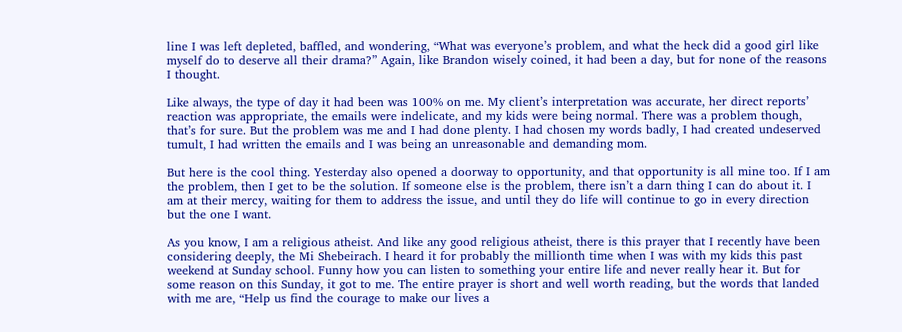line I was left depleted, baffled, and wondering, “What was everyone’s problem, and what the heck did a good girl like myself do to deserve all their drama?” Again, like Brandon wisely coined, it had been a day, but for none of the reasons I thought.

Like always, the type of day it had been was 100% on me. My client’s interpretation was accurate, her direct reports’ reaction was appropriate, the emails were indelicate, and my kids were being normal. There was a problem though, that’s for sure. But the problem was me and I had done plenty. I had chosen my words badly, I had created undeserved tumult, I had written the emails and I was being an unreasonable and demanding mom.

But here is the cool thing. Yesterday also opened a doorway to opportunity, and that opportunity is all mine too. If I am the problem, then I get to be the solution. If someone else is the problem, there isn’t a darn thing I can do about it. I am at their mercy, waiting for them to address the issue, and until they do life will continue to go in every direction but the one I want.

As you know, I am a religious atheist. And like any good religious atheist, there is this prayer that I recently have been considering deeply, the Mi Shebeirach. I heard it for probably the millionth time when I was with my kids this past weekend at Sunday school. Funny how you can listen to something your entire life and never really hear it. But for some reason on this Sunday, it got to me. The entire prayer is short and well worth reading, but the words that landed with me are, “Help us find the courage to make our lives a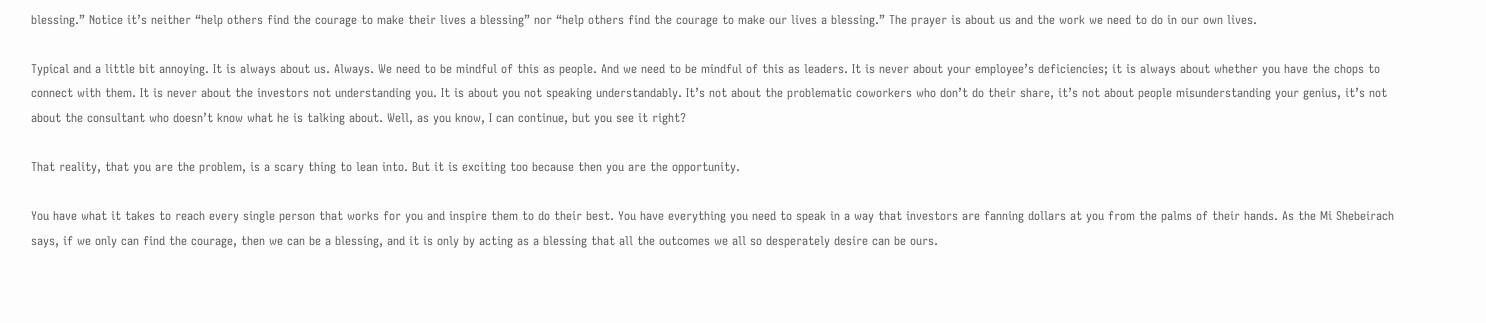blessing.” Notice it’s neither “help others find the courage to make their lives a blessing” nor “help others find the courage to make our lives a blessing.” The prayer is about us and the work we need to do in our own lives.

Typical and a little bit annoying. It is always about us. Always. We need to be mindful of this as people. And we need to be mindful of this as leaders. It is never about your employee’s deficiencies; it is always about whether you have the chops to connect with them. It is never about the investors not understanding you. It is about you not speaking understandably. It’s not about the problematic coworkers who don’t do their share, it’s not about people misunderstanding your genius, it’s not about the consultant who doesn’t know what he is talking about. Well, as you know, I can continue, but you see it right?

That reality, that you are the problem, is a scary thing to lean into. But it is exciting too because then you are the opportunity.

You have what it takes to reach every single person that works for you and inspire them to do their best. You have everything you need to speak in a way that investors are fanning dollars at you from the palms of their hands. As the Mi Shebeirach says, if we only can find the courage, then we can be a blessing, and it is only by acting as a blessing that all the outcomes we all so desperately desire can be ours.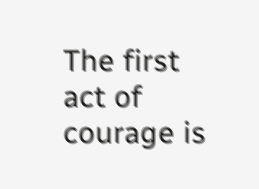The first act of courage is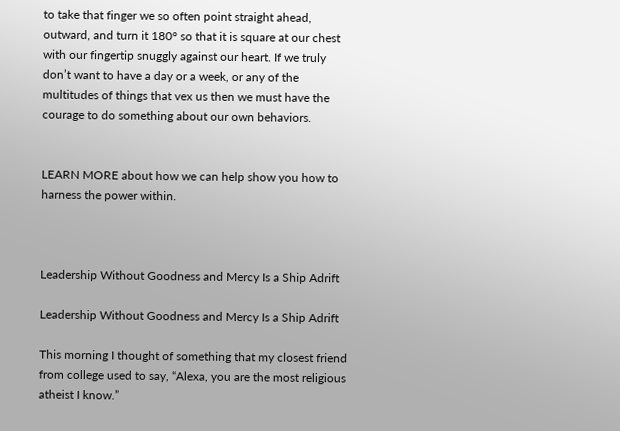to take that finger we so often point straight ahead, outward, and turn it 180° so that it is square at our chest with our fingertip snuggly against our heart. If we truly don’t want to have a day or a week, or any of the multitudes of things that vex us then we must have the courage to do something about our own behaviors.


LEARN MORE about how we can help show you how to harness the power within.



Leadership Without Goodness and Mercy Is a Ship Adrift

Leadership Without Goodness and Mercy Is a Ship Adrift

This morning I thought of something that my closest friend from college used to say, “Alexa, you are the most religious atheist I know.”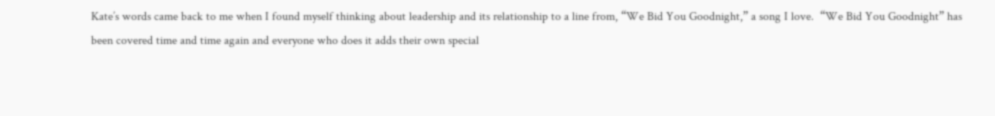Kate’s words came back to me when I found myself thinking about leadership and its relationship to a line from, “We Bid You Goodnight,” a song I love.  “We Bid You Goodnight” has been covered time and time again and everyone who does it adds their own special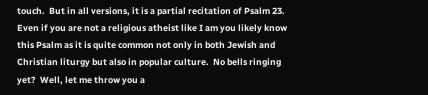touch.  But in all versions, it is a partial recitation of Psalm 23.  Even if you are not a religious atheist like I am you likely know this Psalm as it is quite common not only in both Jewish and Christian liturgy but also in popular culture.  No bells ringing yet?  Well, let me throw you a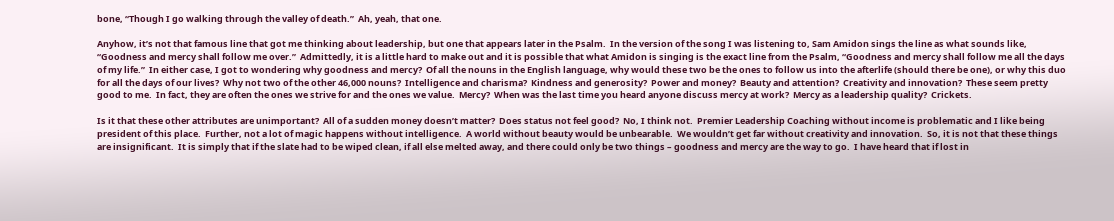bone, “Though I go walking through the valley of death.”  Ah, yeah, that one.

Anyhow, it’s not that famous line that got me thinking about leadership, but one that appears later in the Psalm.  In the version of the song I was listening to, Sam Amidon sings the line as what sounds like, “Goodness and mercy shall follow me over.”  Admittedly, it is a little hard to make out and it is possible that what Amidon is singing is the exact line from the Psalm, “Goodness and mercy shall follow me all the days of my life.”  In either case, I got to wondering why goodness and mercy?  Of all the nouns in the English language, why would these two be the ones to follow us into the afterlife (should there be one), or why this duo for all the days of our lives?  Why not two of the other 46,000 nouns?  Intelligence and charisma?  Kindness and generosity?  Power and money?  Beauty and attention?  Creativity and innovation?  These seem pretty good to me.  In fact, they are often the ones we strive for and the ones we value.  Mercy?  When was the last time you heard anyone discuss mercy at work?  Mercy as a leadership quality?  Crickets.

Is it that these other attributes are unimportant?  All of a sudden money doesn’t matter?  Does status not feel good?  No, I think not.  Premier Leadership Coaching without income is problematic and I like being president of this place.  Further, not a lot of magic happens without intelligence.  A world without beauty would be unbearable.  We wouldn’t get far without creativity and innovation.  So, it is not that these things are insignificant.  It is simply that if the slate had to be wiped clean, if all else melted away, and there could only be two things – goodness and mercy are the way to go.  I have heard that if lost in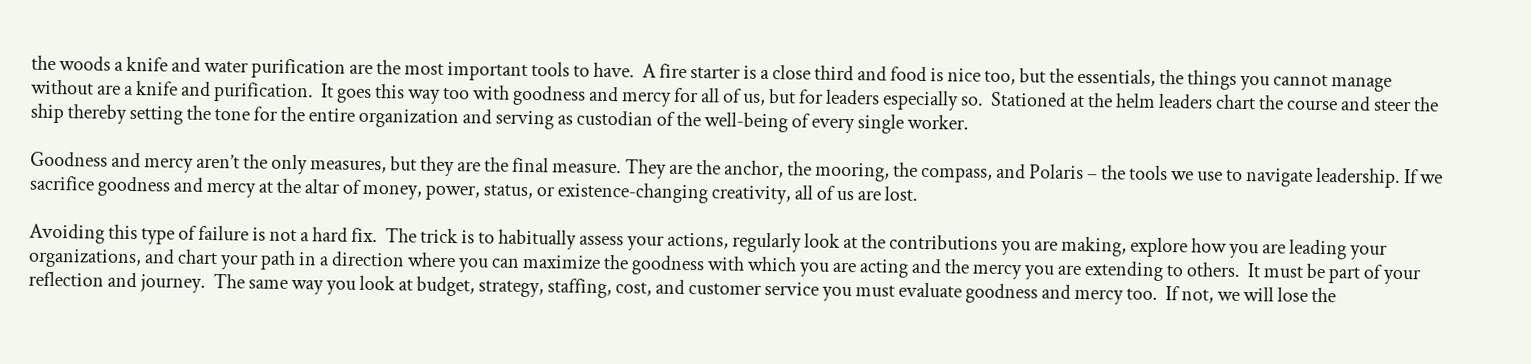the woods a knife and water purification are the most important tools to have.  A fire starter is a close third and food is nice too, but the essentials, the things you cannot manage without are a knife and purification.  It goes this way too with goodness and mercy for all of us, but for leaders especially so.  Stationed at the helm leaders chart the course and steer the ship thereby setting the tone for the entire organization and serving as custodian of the well-being of every single worker.

Goodness and mercy aren’t the only measures, but they are the final measure. They are the anchor, the mooring, the compass, and Polaris – the tools we use to navigate leadership. If we sacrifice goodness and mercy at the altar of money, power, status, or existence-changing creativity, all of us are lost.

Avoiding this type of failure is not a hard fix.  The trick is to habitually assess your actions, regularly look at the contributions you are making, explore how you are leading your organizations, and chart your path in a direction where you can maximize the goodness with which you are acting and the mercy you are extending to others.  It must be part of your reflection and journey.  The same way you look at budget, strategy, staffing, cost, and customer service you must evaluate goodness and mercy too.  If not, we will lose the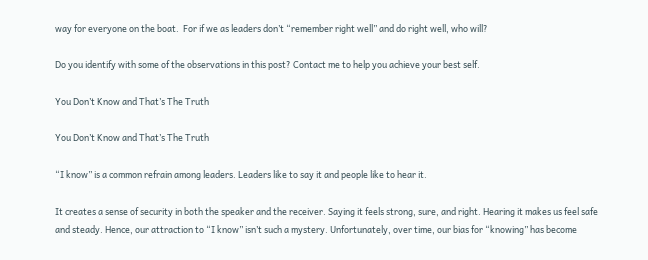way for everyone on the boat.  For if we as leaders don’t “remember right well” and do right well, who will?

Do you identify with some of the observations in this post? Contact me to help you achieve your best self.

You Don’t Know and That’s The Truth

You Don’t Know and That’s The Truth

“I know” is a common refrain among leaders. Leaders like to say it and people like to hear it.

It creates a sense of security in both the speaker and the receiver. Saying it feels strong, sure, and right. Hearing it makes us feel safe and steady. Hence, our attraction to “I know” isn’t such a mystery. Unfortunately, over time, our bias for “knowing” has become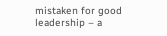mistaken for good leadership – a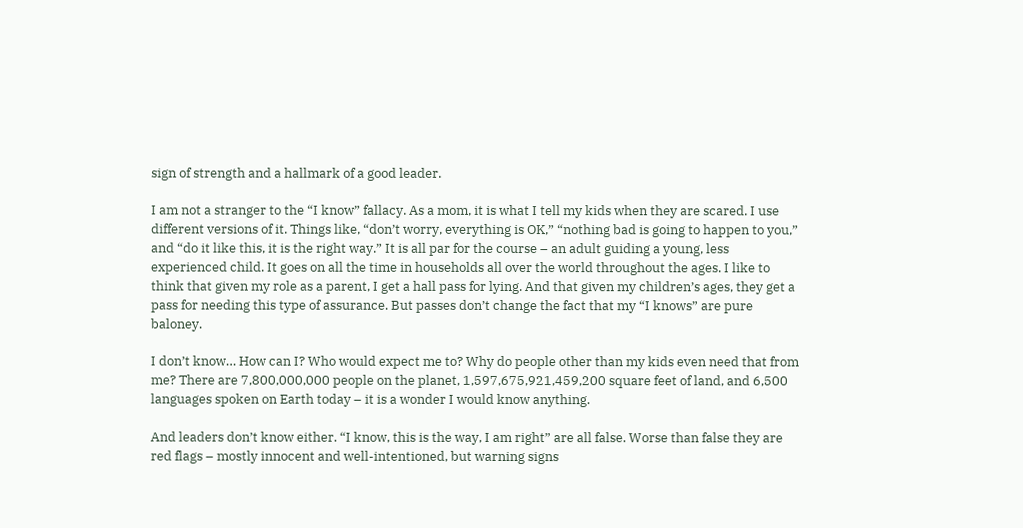sign of strength and a hallmark of a good leader.

I am not a stranger to the “I know” fallacy. As a mom, it is what I tell my kids when they are scared. I use different versions of it. Things like, “don’t worry, everything is OK,” “nothing bad is going to happen to you,” and “do it like this, it is the right way.” It is all par for the course – an adult guiding a young, less experienced child. It goes on all the time in households all over the world throughout the ages. I like to think that given my role as a parent, I get a hall pass for lying. And that given my children’s ages, they get a pass for needing this type of assurance. But passes don’t change the fact that my “I knows” are pure baloney.

I don’t know… How can I? Who would expect me to? Why do people other than my kids even need that from me? There are 7,800,000,000 people on the planet, 1,597,675,921,459,200 square feet of land, and 6,500 languages spoken on Earth today – it is a wonder I would know anything.

And leaders don’t know either. “I know, this is the way, I am right” are all false. Worse than false they are red flags – mostly innocent and well-intentioned, but warning signs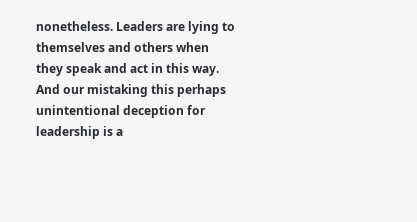nonetheless. Leaders are lying to themselves and others when they speak and act in this way. And our mistaking this perhaps unintentional deception for leadership is a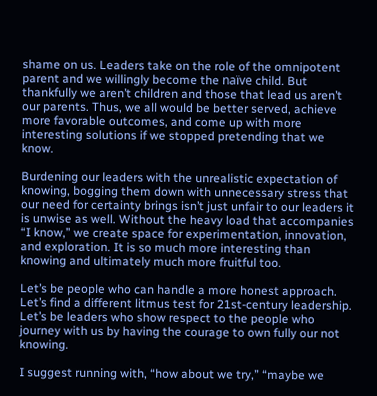shame on us. Leaders take on the role of the omnipotent parent and we willingly become the naïve child. But thankfully we aren’t children and those that lead us aren’t our parents. Thus, we all would be better served, achieve more favorable outcomes, and come up with more interesting solutions if we stopped pretending that we know.

Burdening our leaders with the unrealistic expectation of knowing, bogging them down with unnecessary stress that our need for certainty brings isn’t just unfair to our leaders it is unwise as well. Without the heavy load that accompanies “I know,” we create space for experimentation, innovation, and exploration. It is so much more interesting than knowing and ultimately much more fruitful too.

Let’s be people who can handle a more honest approach. Let’s find a different litmus test for 21st-century leadership. Let’s be leaders who show respect to the people who journey with us by having the courage to own fully our not knowing.

I suggest running with, “how about we try,” “maybe we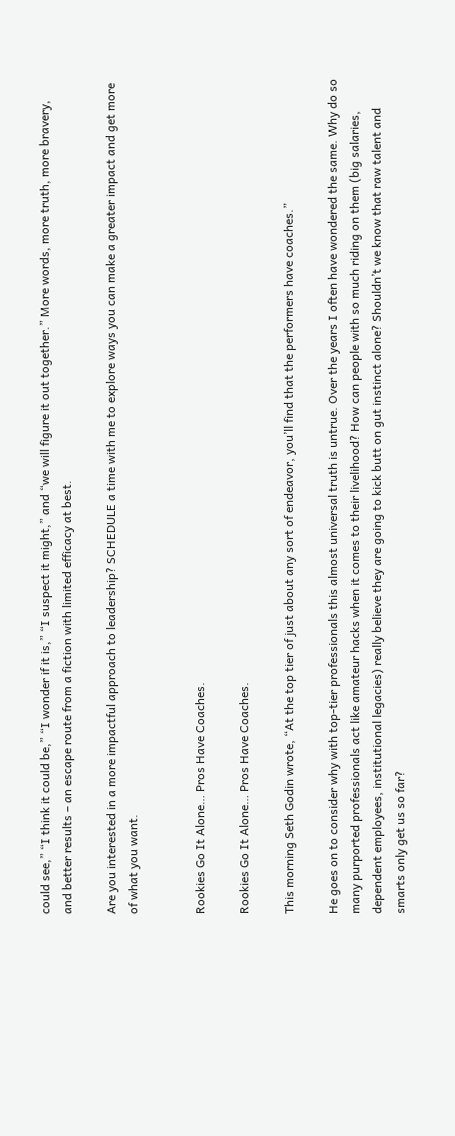could see,” “I think it could be,” “I wonder if it is,” “I suspect it might,” and “we will figure it out together.” More words, more truth, more bravery, and better results – an escape route from a fiction with limited efficacy at best.

Are you interested in a more impactful approach to leadership? SCHEDULE a time with me to explore ways you can make a greater impact and get more of what you want.


Rookies Go It Alone… Pros Have Coaches.

Rookies Go It Alone… Pros Have Coaches.

This morning Seth Godin wrote, “At the top tier of just about any sort of endeavor, you’ll find that the performers have coaches.”

He goes on to consider why with top-tier professionals this almost universal truth is untrue. Over the years I often have wondered the same. Why do so many purported professionals act like amateur hacks when it comes to their livelihood? How can people with so much riding on them (big salaries, dependent employees, institutional legacies) really believe they are going to kick butt on gut instinct alone? Shouldn’t we know that raw talent and smarts only get us so far?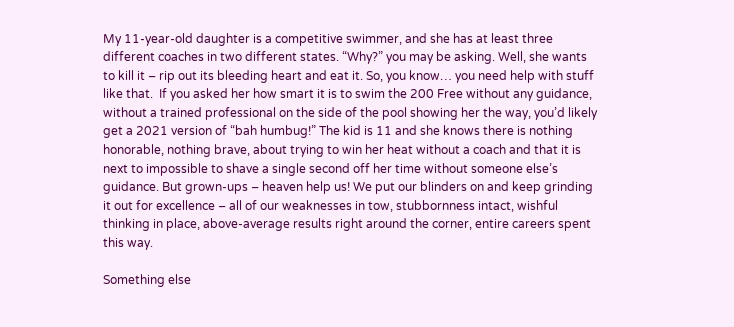My 11-year-old daughter is a competitive swimmer, and she has at least three different coaches in two different states. “Why?” you may be asking. Well, she wants to kill it – rip out its bleeding heart and eat it. So, you know… you need help with stuff like that.  If you asked her how smart it is to swim the 200 Free without any guidance, without a trained professional on the side of the pool showing her the way, you’d likely get a 2021 version of “bah humbug!” The kid is 11 and she knows there is nothing honorable, nothing brave, about trying to win her heat without a coach and that it is next to impossible to shave a single second off her time without someone else’s guidance. But grown-ups – heaven help us! We put our blinders on and keep grinding it out for excellence – all of our weaknesses in tow, stubbornness intact, wishful thinking in place, above-average results right around the corner, entire careers spent this way.

Something else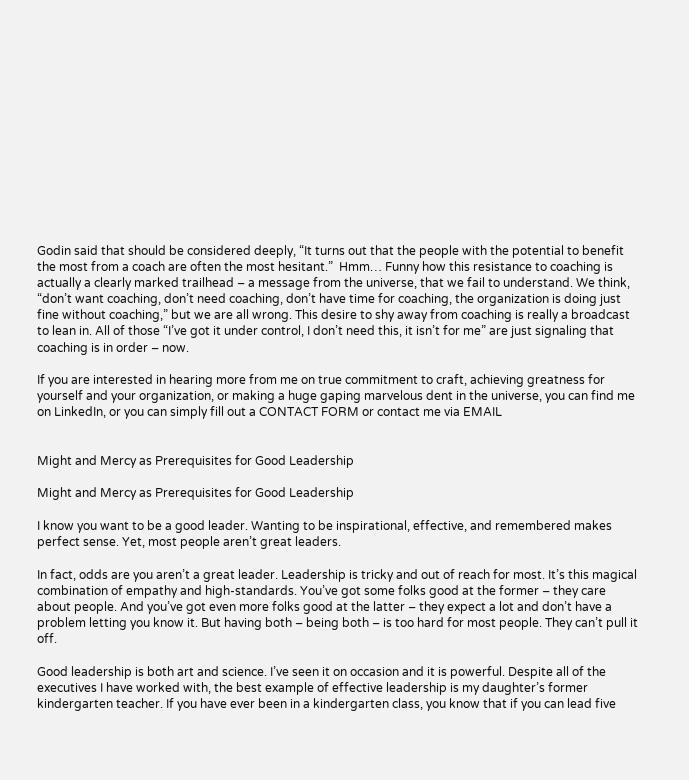Godin said that should be considered deeply, “It turns out that the people with the potential to benefit the most from a coach are often the most hesitant.”  Hmm… Funny how this resistance to coaching is actually a clearly marked trailhead – a message from the universe, that we fail to understand. We think, “don’t want coaching, don’t need coaching, don’t have time for coaching, the organization is doing just fine without coaching,” but we are all wrong. This desire to shy away from coaching is really a broadcast to lean in. All of those “I’ve got it under control, I don’t need this, it isn’t for me” are just signaling that coaching is in order – now.

If you are interested in hearing more from me on true commitment to craft, achieving greatness for yourself and your organization, or making a huge gaping marvelous dent in the universe, you can find me on LinkedIn, or you can simply fill out a CONTACT FORM or contact me via EMAIL


Might and Mercy as Prerequisites for Good Leadership

Might and Mercy as Prerequisites for Good Leadership

I know you want to be a good leader. Wanting to be inspirational, effective, and remembered makes perfect sense. Yet, most people aren’t great leaders.

In fact, odds are you aren’t a great leader. Leadership is tricky and out of reach for most. It’s this magical combination of empathy and high-standards. You’ve got some folks good at the former – they care about people. And you’ve got even more folks good at the latter – they expect a lot and don’t have a problem letting you know it. But having both – being both – is too hard for most people. They can’t pull it off.

Good leadership is both art and science. I’ve seen it on occasion and it is powerful. Despite all of the executives I have worked with, the best example of effective leadership is my daughter’s former kindergarten teacher. If you have ever been in a kindergarten class, you know that if you can lead five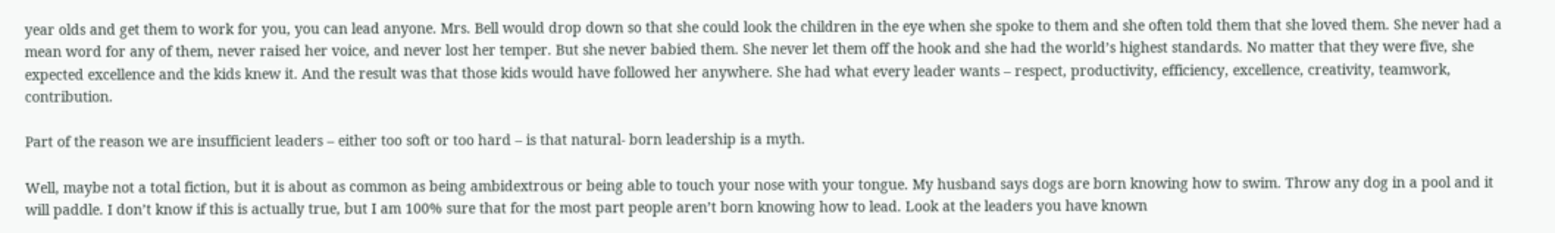year olds and get them to work for you, you can lead anyone. Mrs. Bell would drop down so that she could look the children in the eye when she spoke to them and she often told them that she loved them. She never had a mean word for any of them, never raised her voice, and never lost her temper. But she never babied them. She never let them off the hook and she had the world’s highest standards. No matter that they were five, she expected excellence and the kids knew it. And the result was that those kids would have followed her anywhere. She had what every leader wants – respect, productivity, efficiency, excellence, creativity, teamwork, contribution.

Part of the reason we are insufficient leaders – either too soft or too hard – is that natural- born leadership is a myth.

Well, maybe not a total fiction, but it is about as common as being ambidextrous or being able to touch your nose with your tongue. My husband says dogs are born knowing how to swim. Throw any dog in a pool and it will paddle. I don’t know if this is actually true, but I am 100% sure that for the most part people aren’t born knowing how to lead. Look at the leaders you have known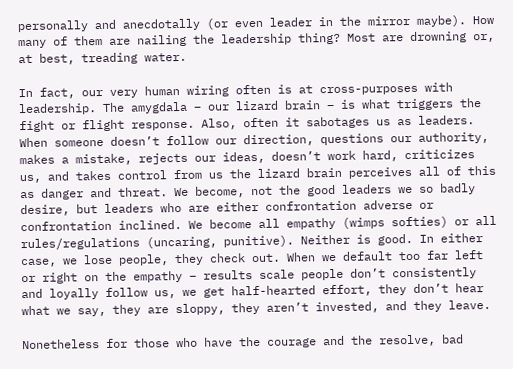personally and anecdotally (or even leader in the mirror maybe). How many of them are nailing the leadership thing? Most are drowning or, at best, treading water.

In fact, our very human wiring often is at cross-purposes with leadership. The amygdala – our lizard brain – is what triggers the fight or flight response. Also, often it sabotages us as leaders. When someone doesn’t follow our direction, questions our authority, makes a mistake, rejects our ideas, doesn’t work hard, criticizes us, and takes control from us the lizard brain perceives all of this as danger and threat. We become, not the good leaders we so badly desire, but leaders who are either confrontation adverse or confrontation inclined. We become all empathy (wimps softies) or all rules/regulations (uncaring, punitive). Neither is good. In either case, we lose people, they check out. When we default too far left or right on the empathy – results scale people don’t consistently and loyally follow us, we get half-hearted effort, they don’t hear what we say, they are sloppy, they aren’t invested, and they leave.

Nonetheless for those who have the courage and the resolve, bad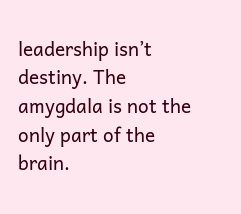leadership isn’t destiny. The amygdala is not the only part of the brain.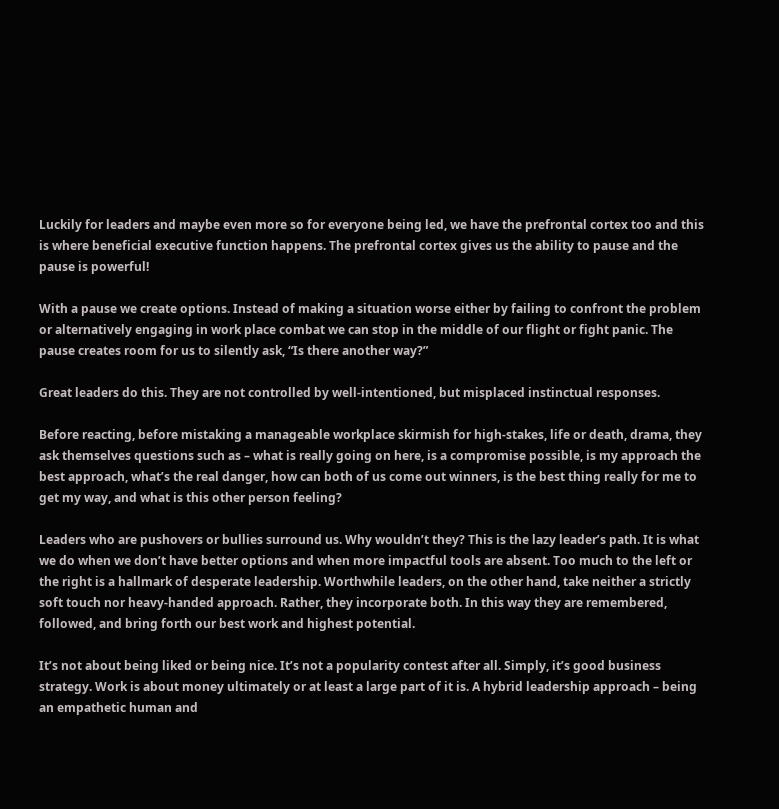Luckily for leaders and maybe even more so for everyone being led, we have the prefrontal cortex too and this is where beneficial executive function happens. The prefrontal cortex gives us the ability to pause and the pause is powerful!

With a pause we create options. Instead of making a situation worse either by failing to confront the problem or alternatively engaging in work place combat we can stop in the middle of our flight or fight panic. The pause creates room for us to silently ask, “Is there another way?”

Great leaders do this. They are not controlled by well-intentioned, but misplaced instinctual responses.

Before reacting, before mistaking a manageable workplace skirmish for high-stakes, life or death, drama, they ask themselves questions such as – what is really going on here, is a compromise possible, is my approach the best approach, what’s the real danger, how can both of us come out winners, is the best thing really for me to get my way, and what is this other person feeling?

Leaders who are pushovers or bullies surround us. Why wouldn’t they? This is the lazy leader’s path. It is what we do when we don’t have better options and when more impactful tools are absent. Too much to the left or the right is a hallmark of desperate leadership. Worthwhile leaders, on the other hand, take neither a strictly soft touch nor heavy-handed approach. Rather, they incorporate both. In this way they are remembered, followed, and bring forth our best work and highest potential.

It’s not about being liked or being nice. It’s not a popularity contest after all. Simply, it’s good business strategy. Work is about money ultimately or at least a large part of it is. A hybrid leadership approach – being an empathetic human and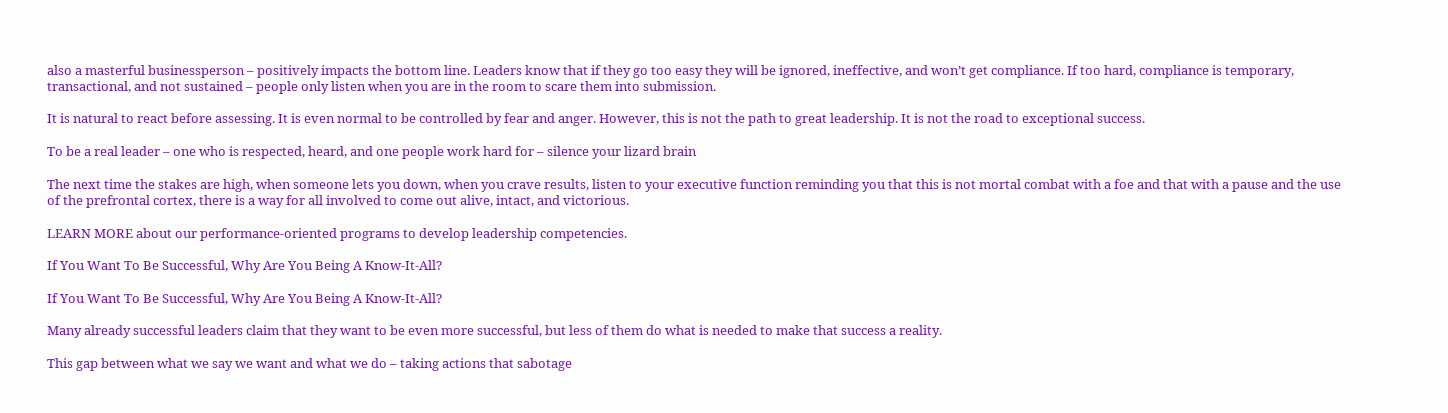also a masterful businessperson – positively impacts the bottom line. Leaders know that if they go too easy they will be ignored, ineffective, and won’t get compliance. If too hard, compliance is temporary, transactional, and not sustained – people only listen when you are in the room to scare them into submission.

It is natural to react before assessing. It is even normal to be controlled by fear and anger. However, this is not the path to great leadership. It is not the road to exceptional success.

To be a real leader – one who is respected, heard, and one people work hard for – silence your lizard brain

The next time the stakes are high, when someone lets you down, when you crave results, listen to your executive function reminding you that this is not mortal combat with a foe and that with a pause and the use of the prefrontal cortex, there is a way for all involved to come out alive, intact, and victorious.

LEARN MORE about our performance-oriented programs to develop leadership competencies.

If You Want To Be Successful, Why Are You Being A Know-It-All?

If You Want To Be Successful, Why Are You Being A Know-It-All?

Many already successful leaders claim that they want to be even more successful, but less of them do what is needed to make that success a reality.

This gap between what we say we want and what we do – taking actions that sabotage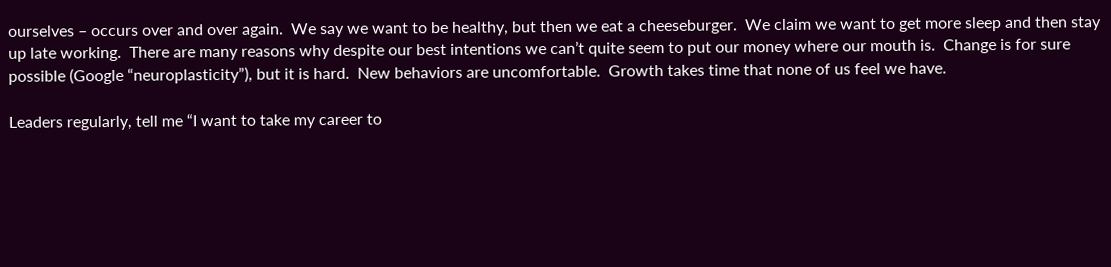ourselves – occurs over and over again.  We say we want to be healthy, but then we eat a cheeseburger.  We claim we want to get more sleep and then stay up late working.  There are many reasons why despite our best intentions we can’t quite seem to put our money where our mouth is.  Change is for sure possible (Google “neuroplasticity”), but it is hard.  New behaviors are uncomfortable.  Growth takes time that none of us feel we have.

Leaders regularly, tell me “I want to take my career to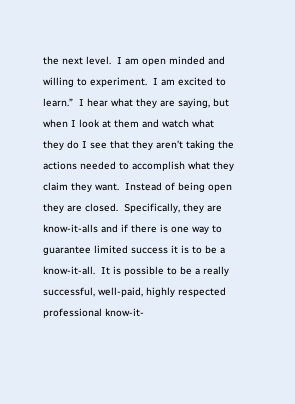the next level.  I am open minded and willing to experiment.  I am excited to learn.”  I hear what they are saying, but when I look at them and watch what they do I see that they aren’t taking the actions needed to accomplish what they claim they want.  Instead of being open they are closed.  Specifically, they are know-it-alls and if there is one way to guarantee limited success it is to be a know-it-all.  It is possible to be a really successful, well-paid, highly respected professional know-it-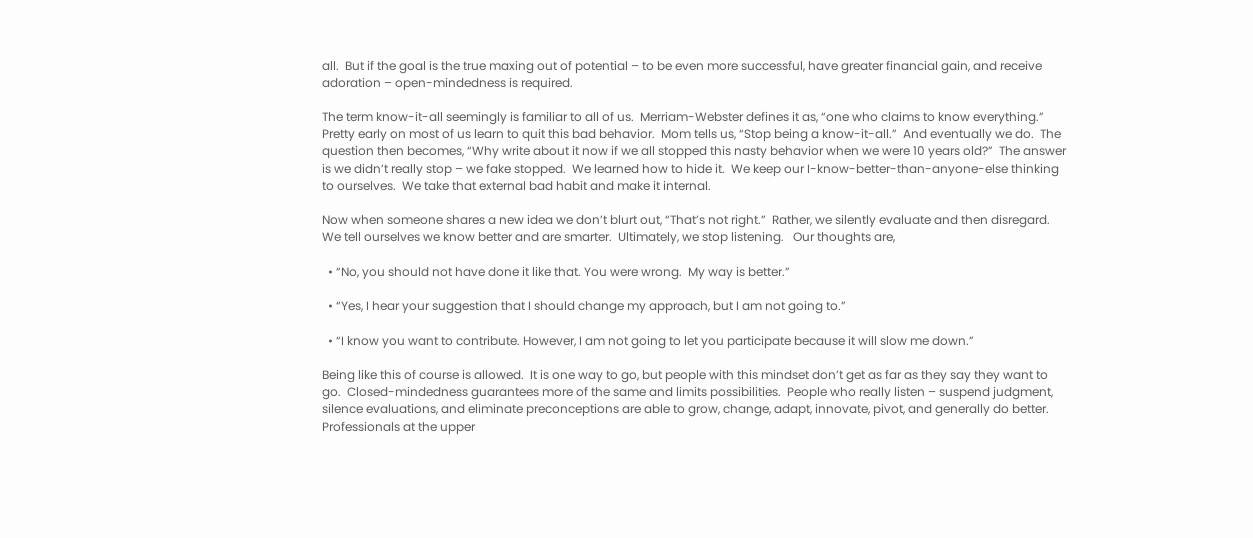all.  But if the goal is the true maxing out of potential – to be even more successful, have greater financial gain, and receive adoration – open-mindedness is required.

The term know-it-all seemingly is familiar to all of us.  Merriam-Webster defines it as, “one who claims to know everything.”  Pretty early on most of us learn to quit this bad behavior.  Mom tells us, “Stop being a know-it-all.”  And eventually we do.  The question then becomes, “Why write about it now if we all stopped this nasty behavior when we were 10 years old?”  The answer is we didn’t really stop – we fake stopped.  We learned how to hide it.  We keep our I-know-better-than-anyone-else thinking to ourselves.  We take that external bad habit and make it internal.

Now when someone shares a new idea we don’t blurt out, “That’s not right.”  Rather, we silently evaluate and then disregard.  We tell ourselves we know better and are smarter.  Ultimately, we stop listening.   Our thoughts are,

  • “No, you should not have done it like that. You were wrong.  My way is better.”

  • “Yes, I hear your suggestion that I should change my approach, but I am not going to.”

  • “I know you want to contribute. However, I am not going to let you participate because it will slow me down.”

Being like this of course is allowed.  It is one way to go, but people with this mindset don’t get as far as they say they want to go.  Closed-mindedness guarantees more of the same and limits possibilities.  People who really listen – suspend judgment, silence evaluations, and eliminate preconceptions are able to grow, change, adapt, innovate, pivot, and generally do better.  Professionals at the upper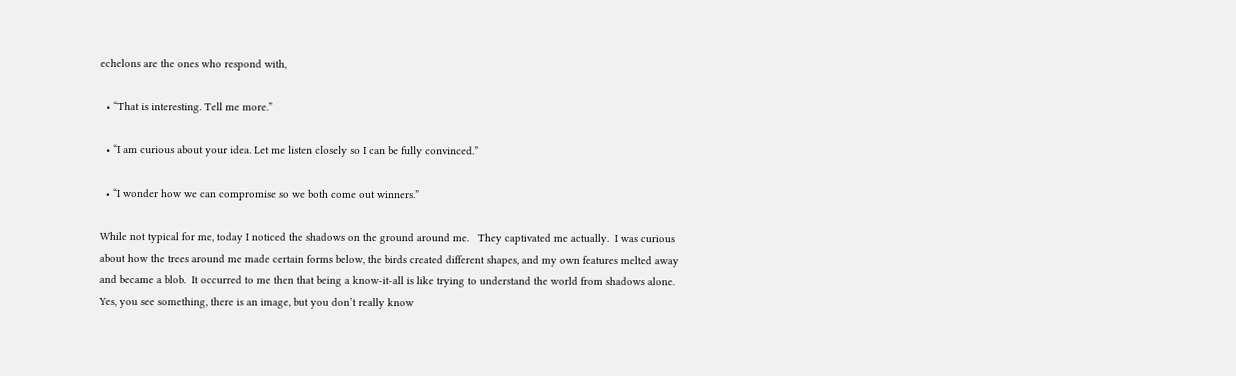echelons are the ones who respond with,

  • “That is interesting. Tell me more.”

  • “I am curious about your idea. Let me listen closely so I can be fully convinced.”

  • “I wonder how we can compromise so we both come out winners.”

While not typical for me, today I noticed the shadows on the ground around me.   They captivated me actually.  I was curious about how the trees around me made certain forms below, the birds created different shapes, and my own features melted away and became a blob.  It occurred to me then that being a know-it-all is like trying to understand the world from shadows alone.  Yes, you see something, there is an image, but you don’t really know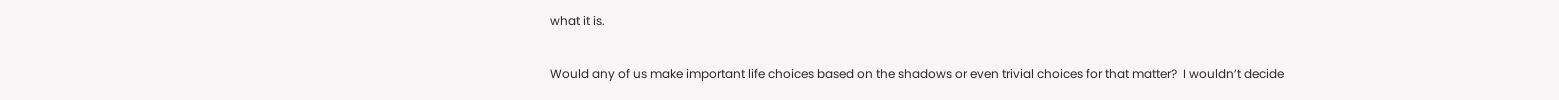what it is.

Would any of us make important life choices based on the shadows or even trivial choices for that matter?  I wouldn’t decide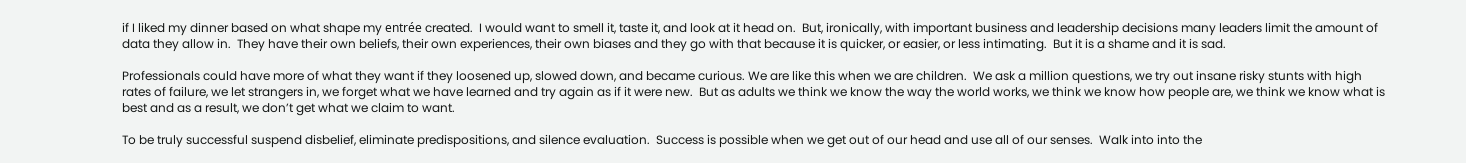if I liked my dinner based on what shape my entrée created.  I would want to smell it, taste it, and look at it head on.  But, ironically, with important business and leadership decisions many leaders limit the amount of data they allow in.  They have their own beliefs, their own experiences, their own biases and they go with that because it is quicker, or easier, or less intimating.  But it is a shame and it is sad.

Professionals could have more of what they want if they loosened up, slowed down, and became curious. We are like this when we are children.  We ask a million questions, we try out insane risky stunts with high rates of failure, we let strangers in, we forget what we have learned and try again as if it were new.  But as adults we think we know the way the world works, we think we know how people are, we think we know what is best and as a result, we don’t get what we claim to want.

To be truly successful suspend disbelief, eliminate predispositions, and silence evaluation.  Success is possible when we get out of our head and use all of our senses.  Walk into into the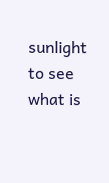sunlight to see what is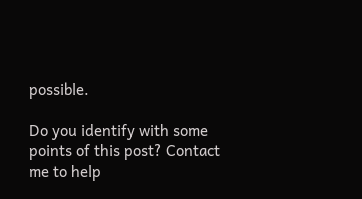possible.

Do you identify with some points of this post? Contact me to help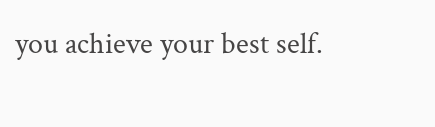you achieve your best self.